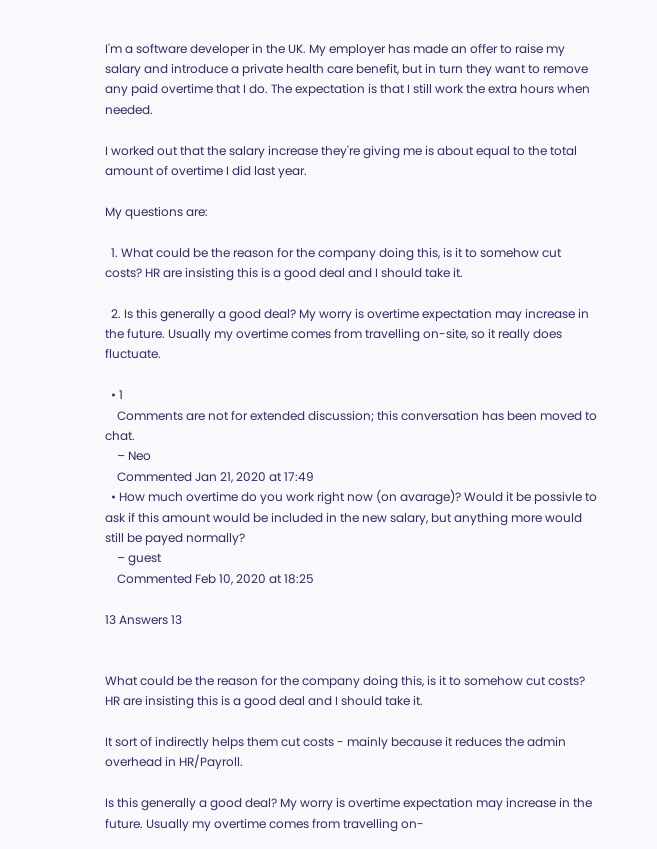I'm a software developer in the UK. My employer has made an offer to raise my salary and introduce a private health care benefit, but in turn they want to remove any paid overtime that I do. The expectation is that I still work the extra hours when needed.

I worked out that the salary increase they're giving me is about equal to the total amount of overtime I did last year.

My questions are:

  1. What could be the reason for the company doing this, is it to somehow cut costs? HR are insisting this is a good deal and I should take it.

  2. Is this generally a good deal? My worry is overtime expectation may increase in the future. Usually my overtime comes from travelling on-site, so it really does fluctuate.

  • 1
    Comments are not for extended discussion; this conversation has been moved to chat.
    – Neo
    Commented Jan 21, 2020 at 17:49
  • How much overtime do you work right now (on avarage)? Would it be possivle to ask if this amount would be included in the new salary, but anything more would still be payed normally?
    – guest
    Commented Feb 10, 2020 at 18:25

13 Answers 13


What could be the reason for the company doing this, is it to somehow cut costs? HR are insisting this is a good deal and I should take it.

It sort of indirectly helps them cut costs - mainly because it reduces the admin overhead in HR/Payroll.

Is this generally a good deal? My worry is overtime expectation may increase in the future. Usually my overtime comes from travelling on-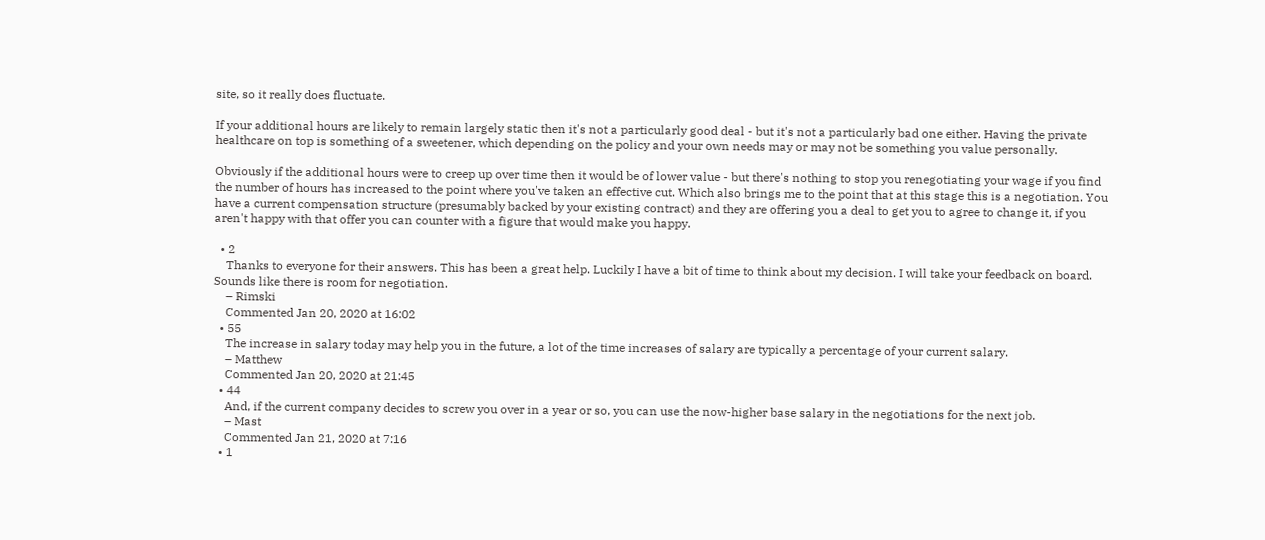site, so it really does fluctuate.

If your additional hours are likely to remain largely static then it's not a particularly good deal - but it's not a particularly bad one either. Having the private healthcare on top is something of a sweetener, which depending on the policy and your own needs may or may not be something you value personally.

Obviously if the additional hours were to creep up over time then it would be of lower value - but there's nothing to stop you renegotiating your wage if you find the number of hours has increased to the point where you've taken an effective cut. Which also brings me to the point that at this stage this is a negotiation. You have a current compensation structure (presumably backed by your existing contract) and they are offering you a deal to get you to agree to change it, if you aren't happy with that offer you can counter with a figure that would make you happy.

  • 2
    Thanks to everyone for their answers. This has been a great help. Luckily I have a bit of time to think about my decision. I will take your feedback on board. Sounds like there is room for negotiation.
    – Rimski
    Commented Jan 20, 2020 at 16:02
  • 55
    The increase in salary today may help you in the future, a lot of the time increases of salary are typically a percentage of your current salary.
    – Matthew
    Commented Jan 20, 2020 at 21:45
  • 44
    And, if the current company decides to screw you over in a year or so, you can use the now-higher base salary in the negotiations for the next job.
    – Mast
    Commented Jan 21, 2020 at 7:16
  • 1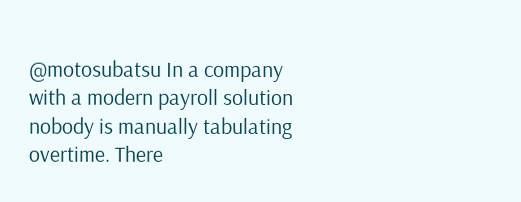@motosubatsu In a company with a modern payroll solution nobody is manually tabulating overtime. There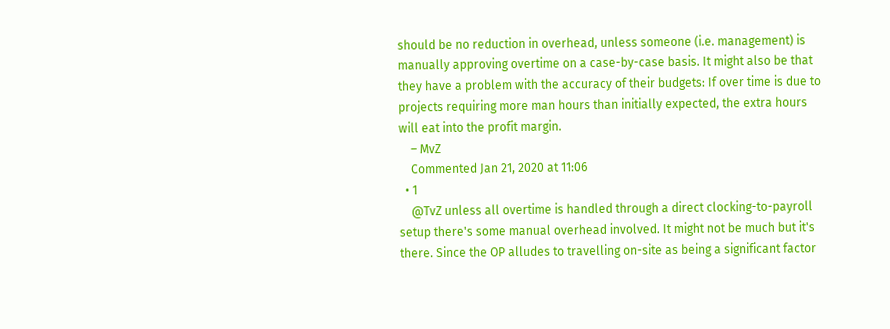should be no reduction in overhead, unless someone (i.e. management) is manually approving overtime on a case-by-case basis. It might also be that they have a problem with the accuracy of their budgets: If over time is due to projects requiring more man hours than initially expected, the extra hours will eat into the profit margin.
    – MvZ
    Commented Jan 21, 2020 at 11:06
  • 1
    @TvZ unless all overtime is handled through a direct clocking-to-payroll setup there's some manual overhead involved. It might not be much but it's there. Since the OP alludes to travelling on-site as being a significant factor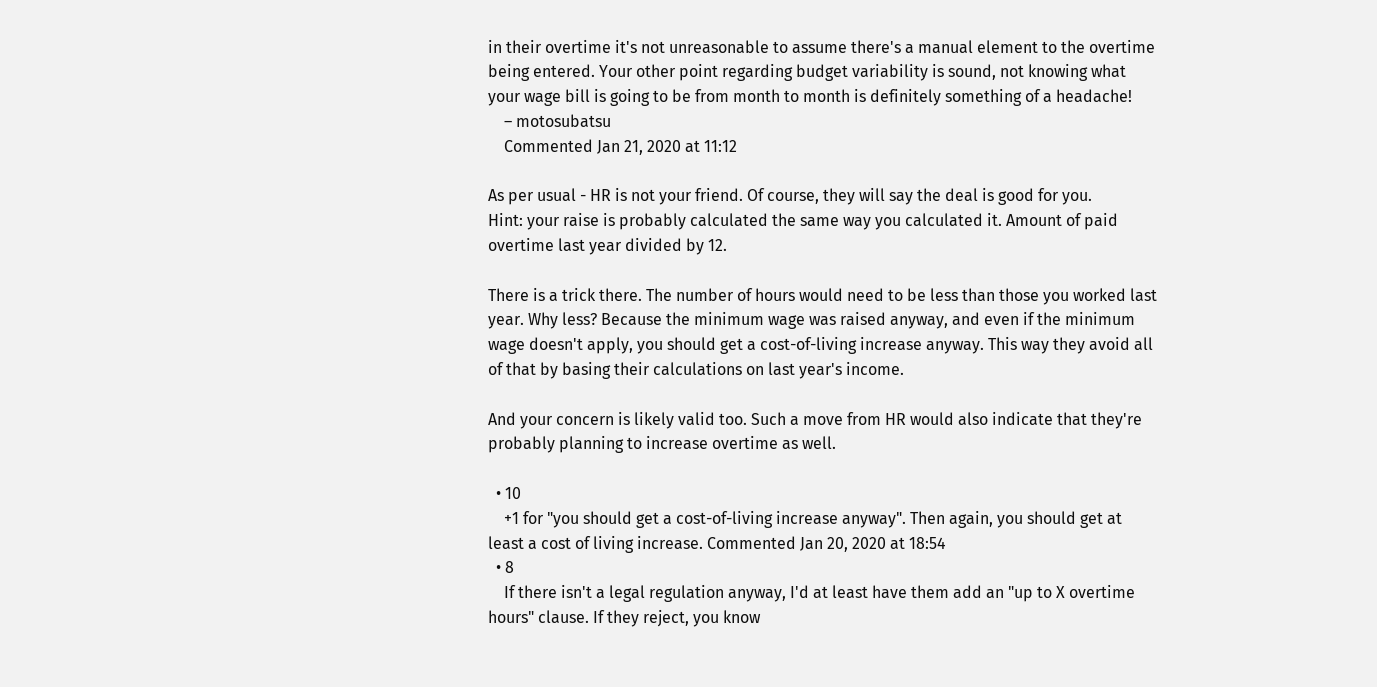in their overtime it's not unreasonable to assume there's a manual element to the overtime being entered. Your other point regarding budget variability is sound, not knowing what your wage bill is going to be from month to month is definitely something of a headache!
    – motosubatsu
    Commented Jan 21, 2020 at 11:12

As per usual - HR is not your friend. Of course, they will say the deal is good for you.
Hint: your raise is probably calculated the same way you calculated it. Amount of paid overtime last year divided by 12.

There is a trick there. The number of hours would need to be less than those you worked last year. Why less? Because the minimum wage was raised anyway, and even if the minimum wage doesn't apply, you should get a cost-of-living increase anyway. This way they avoid all of that by basing their calculations on last year's income.

And your concern is likely valid too. Such a move from HR would also indicate that they're probably planning to increase overtime as well.

  • 10
    +1 for "you should get a cost-of-living increase anyway". Then again, you should get at least a cost of living increase. Commented Jan 20, 2020 at 18:54
  • 8
    If there isn't a legal regulation anyway, I'd at least have them add an "up to X overtime hours" clause. If they reject, you know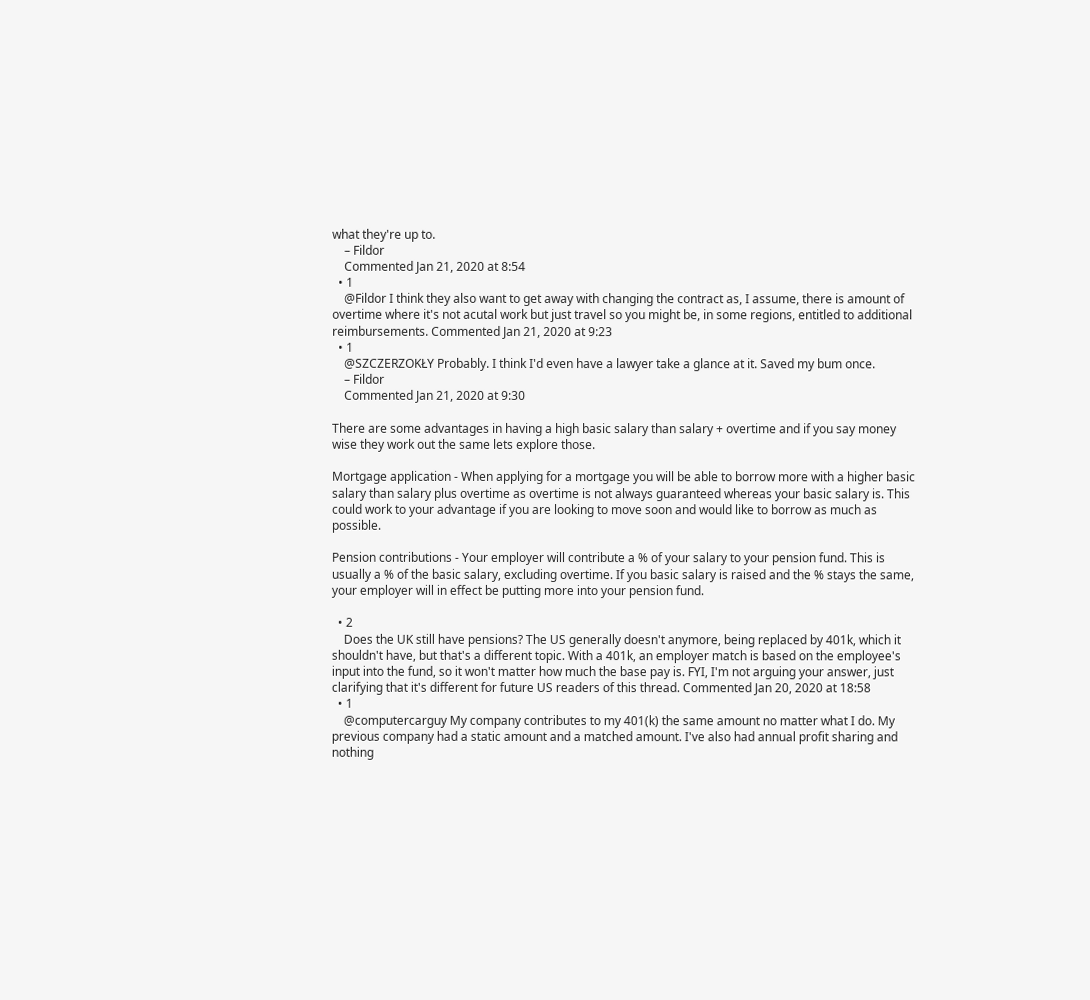what they're up to.
    – Fildor
    Commented Jan 21, 2020 at 8:54
  • 1
    @Fildor I think they also want to get away with changing the contract as, I assume, there is amount of overtime where it's not acutal work but just travel so you might be, in some regions, entitled to additional reimbursements. Commented Jan 21, 2020 at 9:23
  • 1
    @SZCZERZOKŁY Probably. I think I'd even have a lawyer take a glance at it. Saved my bum once.
    – Fildor
    Commented Jan 21, 2020 at 9:30

There are some advantages in having a high basic salary than salary + overtime and if you say money wise they work out the same lets explore those.

Mortgage application - When applying for a mortgage you will be able to borrow more with a higher basic salary than salary plus overtime as overtime is not always guaranteed whereas your basic salary is. This could work to your advantage if you are looking to move soon and would like to borrow as much as possible.

Pension contributions - Your employer will contribute a % of your salary to your pension fund. This is usually a % of the basic salary, excluding overtime. If you basic salary is raised and the % stays the same, your employer will in effect be putting more into your pension fund.

  • 2
    Does the UK still have pensions? The US generally doesn't anymore, being replaced by 401k, which it shouldn't have, but that's a different topic. With a 401k, an employer match is based on the employee's input into the fund, so it won't matter how much the base pay is. FYI, I'm not arguing your answer, just clarifying that it's different for future US readers of this thread. Commented Jan 20, 2020 at 18:58
  • 1
    @computercarguy My company contributes to my 401(k) the same amount no matter what I do. My previous company had a static amount and a matched amount. I've also had annual profit sharing and nothing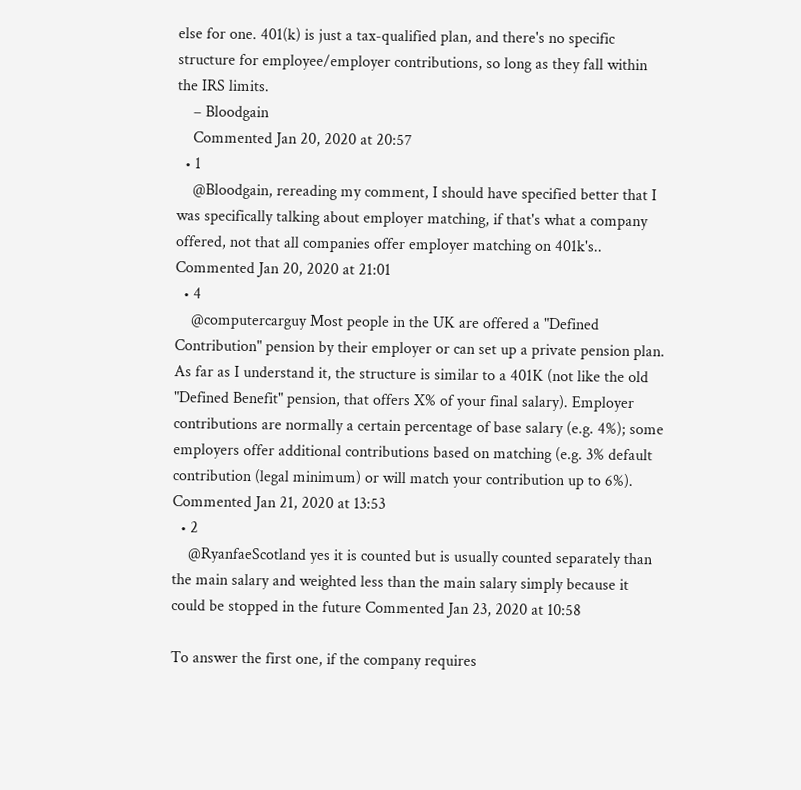else for one. 401(k) is just a tax-qualified plan, and there's no specific structure for employee/employer contributions, so long as they fall within the IRS limits.
    – Bloodgain
    Commented Jan 20, 2020 at 20:57
  • 1
    @Bloodgain, rereading my comment, I should have specified better that I was specifically talking about employer matching, if that's what a company offered, not that all companies offer employer matching on 401k's.. Commented Jan 20, 2020 at 21:01
  • 4
    @computercarguy Most people in the UK are offered a "Defined Contribution" pension by their employer or can set up a private pension plan. As far as I understand it, the structure is similar to a 401K (not like the old "Defined Benefit" pension, that offers X% of your final salary). Employer contributions are normally a certain percentage of base salary (e.g. 4%); some employers offer additional contributions based on matching (e.g. 3% default contribution (legal minimum) or will match your contribution up to 6%). Commented Jan 21, 2020 at 13:53
  • 2
    @RyanfaeScotland yes it is counted but is usually counted separately than the main salary and weighted less than the main salary simply because it could be stopped in the future Commented Jan 23, 2020 at 10:58

To answer the first one, if the company requires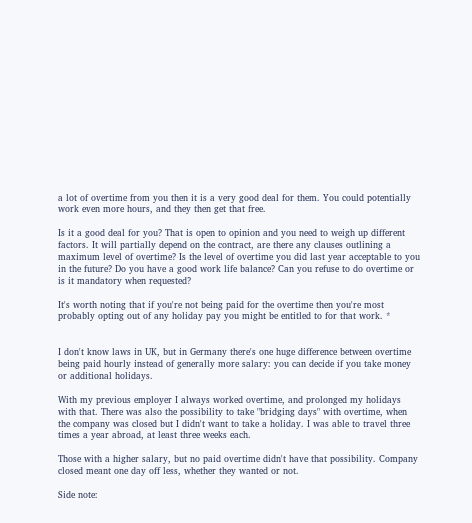a lot of overtime from you then it is a very good deal for them. You could potentially work even more hours, and they then get that free.

Is it a good deal for you? That is open to opinion and you need to weigh up different factors. It will partially depend on the contract, are there any clauses outlining a maximum level of overtime? Is the level of overtime you did last year acceptable to you in the future? Do you have a good work life balance? Can you refuse to do overtime or is it mandatory when requested?

It's worth noting that if you're not being paid for the overtime then you're most probably opting out of any holiday pay you might be entitled to for that work. *


I don't know laws in UK, but in Germany there's one huge difference between overtime being paid hourly instead of generally more salary: you can decide if you take money or additional holidays.

With my previous employer I always worked overtime, and prolonged my holidays with that. There was also the possibility to take "bridging days" with overtime, when the company was closed but I didn't want to take a holiday. I was able to travel three times a year abroad, at least three weeks each.

Those with a higher salary, but no paid overtime didn't have that possibility. Company closed meant one day off less, whether they wanted or not.

Side note: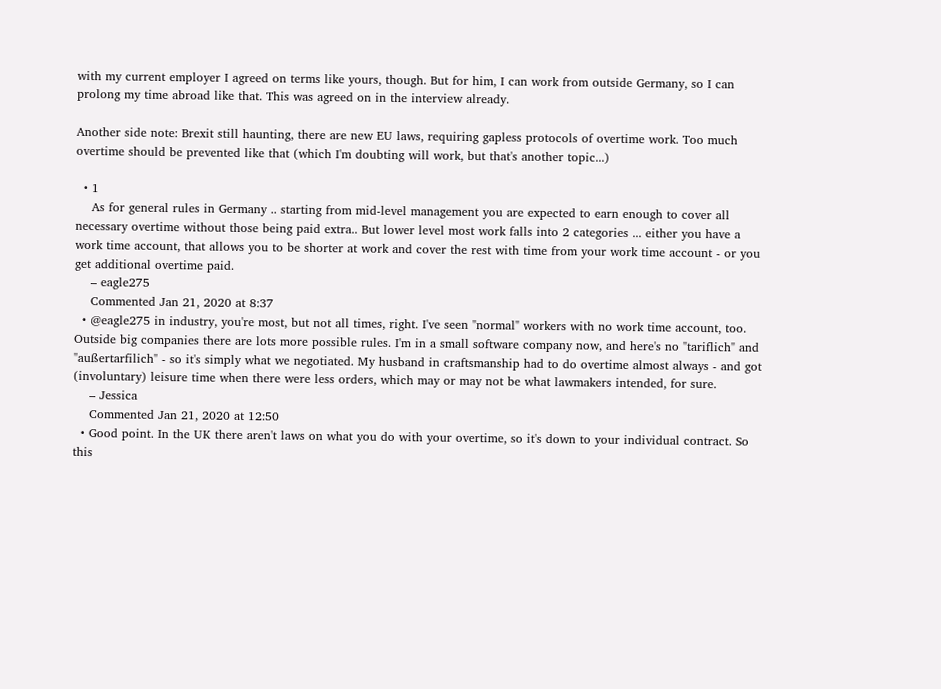with my current employer I agreed on terms like yours, though. But for him, I can work from outside Germany, so I can prolong my time abroad like that. This was agreed on in the interview already.

Another side note: Brexit still haunting, there are new EU laws, requiring gapless protocols of overtime work. Too much overtime should be prevented like that (which I'm doubting will work, but that's another topic...)

  • 1
    As for general rules in Germany .. starting from mid-level management you are expected to earn enough to cover all necessary overtime without those being paid extra.. But lower level most work falls into 2 categories ... either you have a work time account, that allows you to be shorter at work and cover the rest with time from your work time account - or you get additional overtime paid.
    – eagle275
    Commented Jan 21, 2020 at 8:37
  • @eagle275 in industry, you're most, but not all times, right. I've seen "normal" workers with no work time account, too. Outside big companies there are lots more possible rules. I'm in a small software company now, and here's no "tariflich" and "außertarfilich" - so it's simply what we negotiated. My husband in craftsmanship had to do overtime almost always - and got (involuntary) leisure time when there were less orders, which may or may not be what lawmakers intended, for sure.
    – Jessica
    Commented Jan 21, 2020 at 12:50
  • Good point. In the UK there aren't laws on what you do with your overtime, so it's down to your individual contract. So this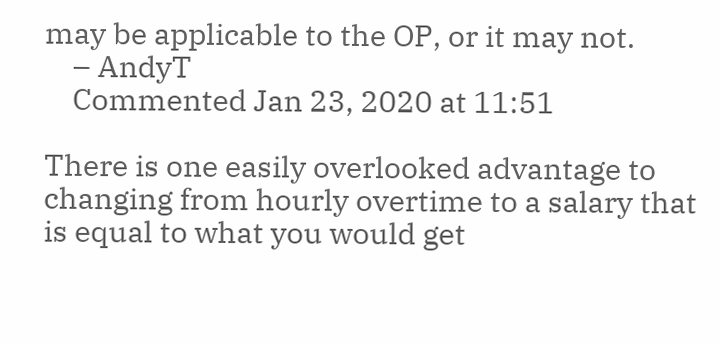may be applicable to the OP, or it may not.
    – AndyT
    Commented Jan 23, 2020 at 11:51

There is one easily overlooked advantage to changing from hourly overtime to a salary that is equal to what you would get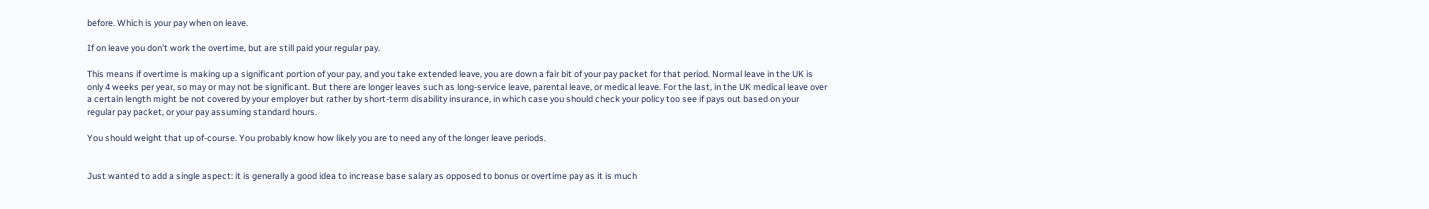before. Which is your pay when on leave.

If on leave you don't work the overtime, but are still paid your regular pay.

This means if overtime is making up a significant portion of your pay, and you take extended leave, you are down a fair bit of your pay packet for that period. Normal leave in the UK is only 4 weeks per year, so may or may not be significant. But there are longer leaves such as long-service leave, parental leave, or medical leave. For the last, in the UK medical leave over a certain length might be not covered by your employer but rather by short-term disability insurance, in which case you should check your policy too see if pays out based on your regular pay packet, or your pay assuming standard hours.

You should weight that up of-course. You probably know how likely you are to need any of the longer leave periods.


Just wanted to add a single aspect: it is generally a good idea to increase base salary as opposed to bonus or overtime pay as it is much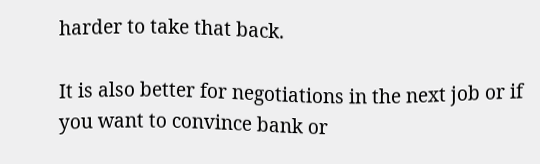harder to take that back.

It is also better for negotiations in the next job or if you want to convince bank or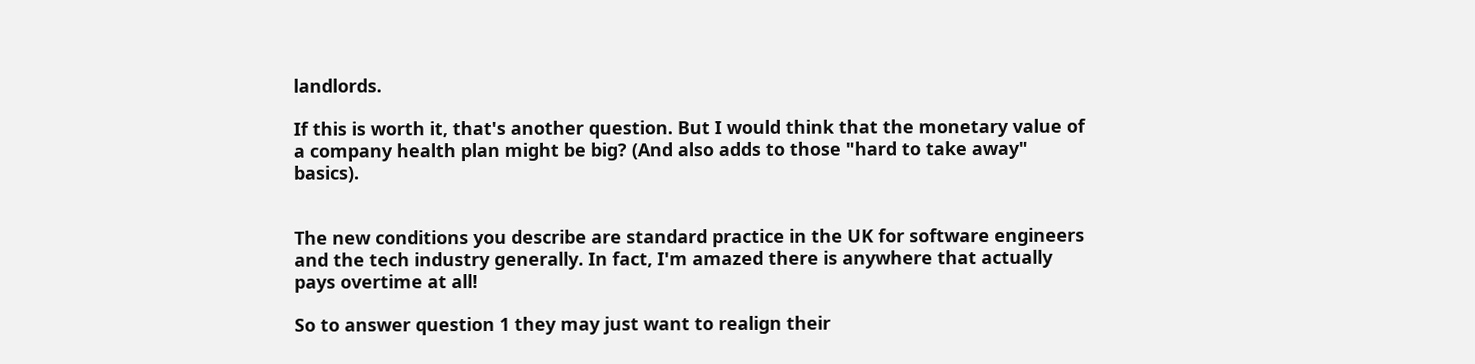landlords.

If this is worth it, that's another question. But I would think that the monetary value of a company health plan might be big? (And also adds to those "hard to take away" basics).


The new conditions you describe are standard practice in the UK for software engineers and the tech industry generally. In fact, I'm amazed there is anywhere that actually pays overtime at all!

So to answer question 1 they may just want to realign their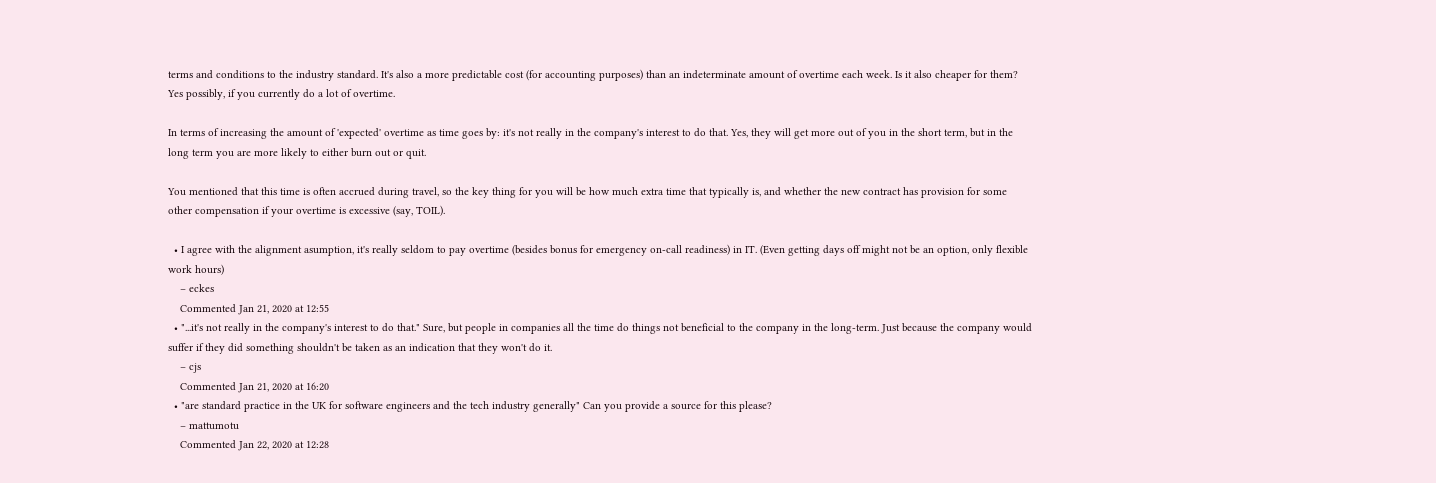terms and conditions to the industry standard. It's also a more predictable cost (for accounting purposes) than an indeterminate amount of overtime each week. Is it also cheaper for them? Yes possibly, if you currently do a lot of overtime.

In terms of increasing the amount of 'expected' overtime as time goes by: it's not really in the company's interest to do that. Yes, they will get more out of you in the short term, but in the long term you are more likely to either burn out or quit.

You mentioned that this time is often accrued during travel, so the key thing for you will be how much extra time that typically is, and whether the new contract has provision for some other compensation if your overtime is excessive (say, TOIL).

  • I agree with the alignment asumption, it's really seldom to pay overtime (besides bonus for emergency on-call readiness) in IT. (Even getting days off might not be an option, only flexible work hours)
    – eckes
    Commented Jan 21, 2020 at 12:55
  • "...it's not really in the company's interest to do that." Sure, but people in companies all the time do things not beneficial to the company in the long-term. Just because the company would suffer if they did something shouldn't be taken as an indication that they won't do it.
    – cjs
    Commented Jan 21, 2020 at 16:20
  • "are standard practice in the UK for software engineers and the tech industry generally" Can you provide a source for this please?
    – mattumotu
    Commented Jan 22, 2020 at 12:28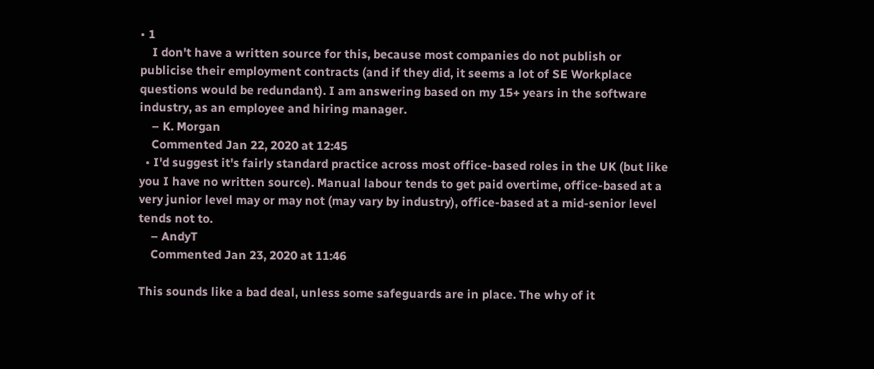• 1
    I don't have a written source for this, because most companies do not publish or publicise their employment contracts (and if they did, it seems a lot of SE Workplace questions would be redundant). I am answering based on my 15+ years in the software industry, as an employee and hiring manager.
    – K. Morgan
    Commented Jan 22, 2020 at 12:45
  • I'd suggest it's fairly standard practice across most office-based roles in the UK (but like you I have no written source). Manual labour tends to get paid overtime, office-based at a very junior level may or may not (may vary by industry), office-based at a mid-senior level tends not to.
    – AndyT
    Commented Jan 23, 2020 at 11:46

This sounds like a bad deal, unless some safeguards are in place. The why of it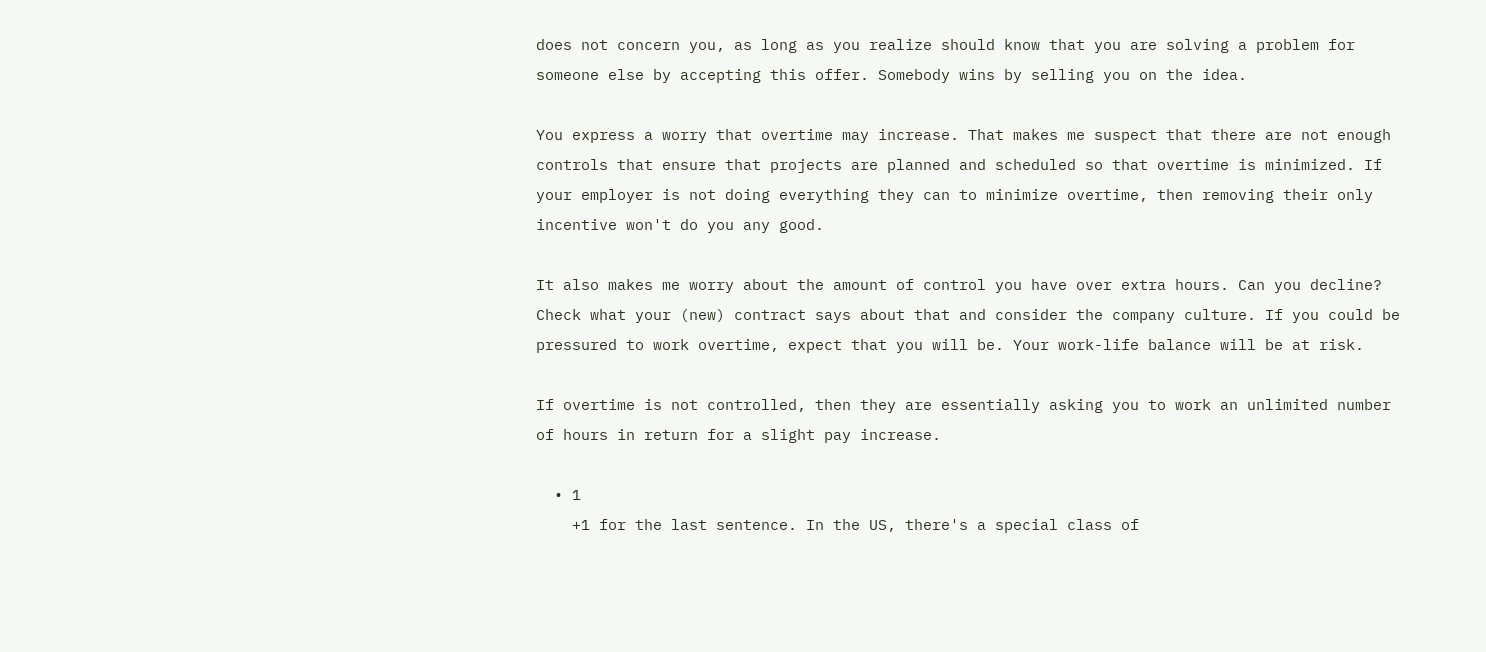does not concern you, as long as you realize should know that you are solving a problem for someone else by accepting this offer. Somebody wins by selling you on the idea.

You express a worry that overtime may increase. That makes me suspect that there are not enough controls that ensure that projects are planned and scheduled so that overtime is minimized. If your employer is not doing everything they can to minimize overtime, then removing their only incentive won't do you any good.

It also makes me worry about the amount of control you have over extra hours. Can you decline? Check what your (new) contract says about that and consider the company culture. If you could be pressured to work overtime, expect that you will be. Your work-life balance will be at risk.

If overtime is not controlled, then they are essentially asking you to work an unlimited number of hours in return for a slight pay increase.

  • 1
    +1 for the last sentence. In the US, there's a special class of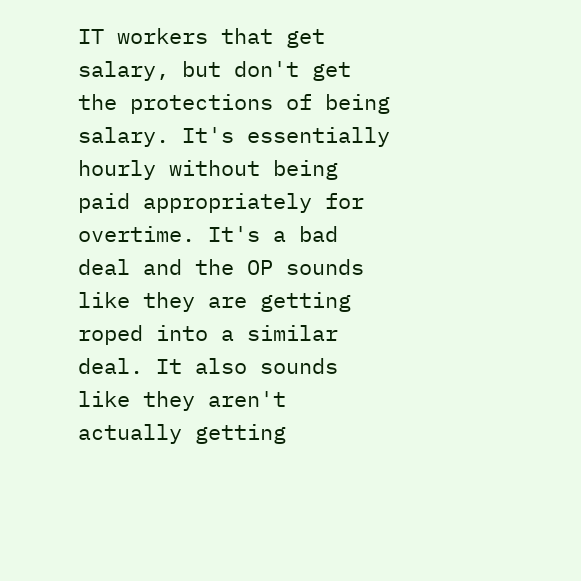IT workers that get salary, but don't get the protections of being salary. It's essentially hourly without being paid appropriately for overtime. It's a bad deal and the OP sounds like they are getting roped into a similar deal. It also sounds like they aren't actually getting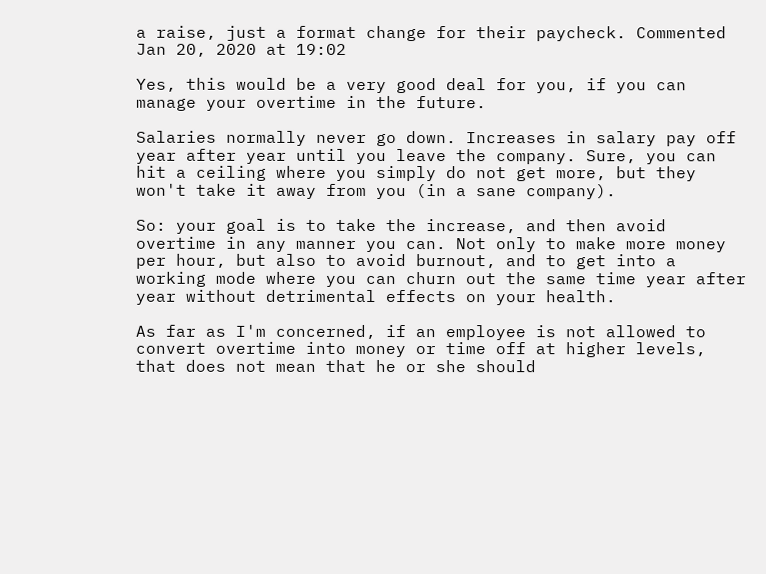a raise, just a format change for their paycheck. Commented Jan 20, 2020 at 19:02

Yes, this would be a very good deal for you, if you can manage your overtime in the future.

Salaries normally never go down. Increases in salary pay off year after year until you leave the company. Sure, you can hit a ceiling where you simply do not get more, but they won't take it away from you (in a sane company).

So: your goal is to take the increase, and then avoid overtime in any manner you can. Not only to make more money per hour, but also to avoid burnout, and to get into a working mode where you can churn out the same time year after year without detrimental effects on your health.

As far as I'm concerned, if an employee is not allowed to convert overtime into money or time off at higher levels, that does not mean that he or she should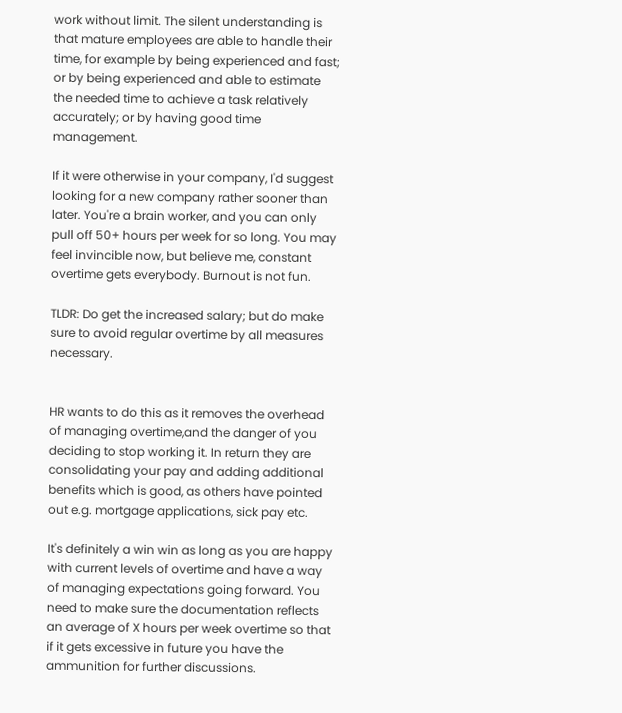work without limit. The silent understanding is that mature employees are able to handle their time, for example by being experienced and fast; or by being experienced and able to estimate the needed time to achieve a task relatively accurately; or by having good time management.

If it were otherwise in your company, I'd suggest looking for a new company rather sooner than later. You're a brain worker, and you can only pull off 50+ hours per week for so long. You may feel invincible now, but believe me, constant overtime gets everybody. Burnout is not fun.

TLDR: Do get the increased salary; but do make sure to avoid regular overtime by all measures necessary.


HR wants to do this as it removes the overhead of managing overtime,and the danger of you deciding to stop working it. In return they are consolidating your pay and adding additional benefits which is good, as others have pointed out e.g. mortgage applications, sick pay etc.

It's definitely a win win as long as you are happy with current levels of overtime and have a way of managing expectations going forward. You need to make sure the documentation reflects an average of X hours per week overtime so that if it gets excessive in future you have the ammunition for further discussions.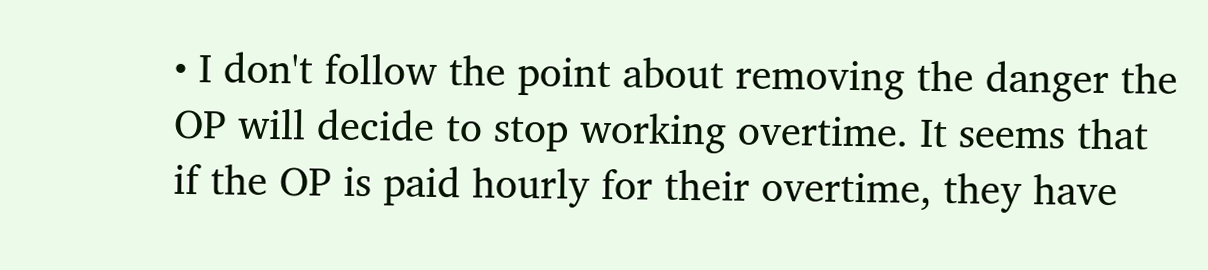• I don't follow the point about removing the danger the OP will decide to stop working overtime. It seems that if the OP is paid hourly for their overtime, they have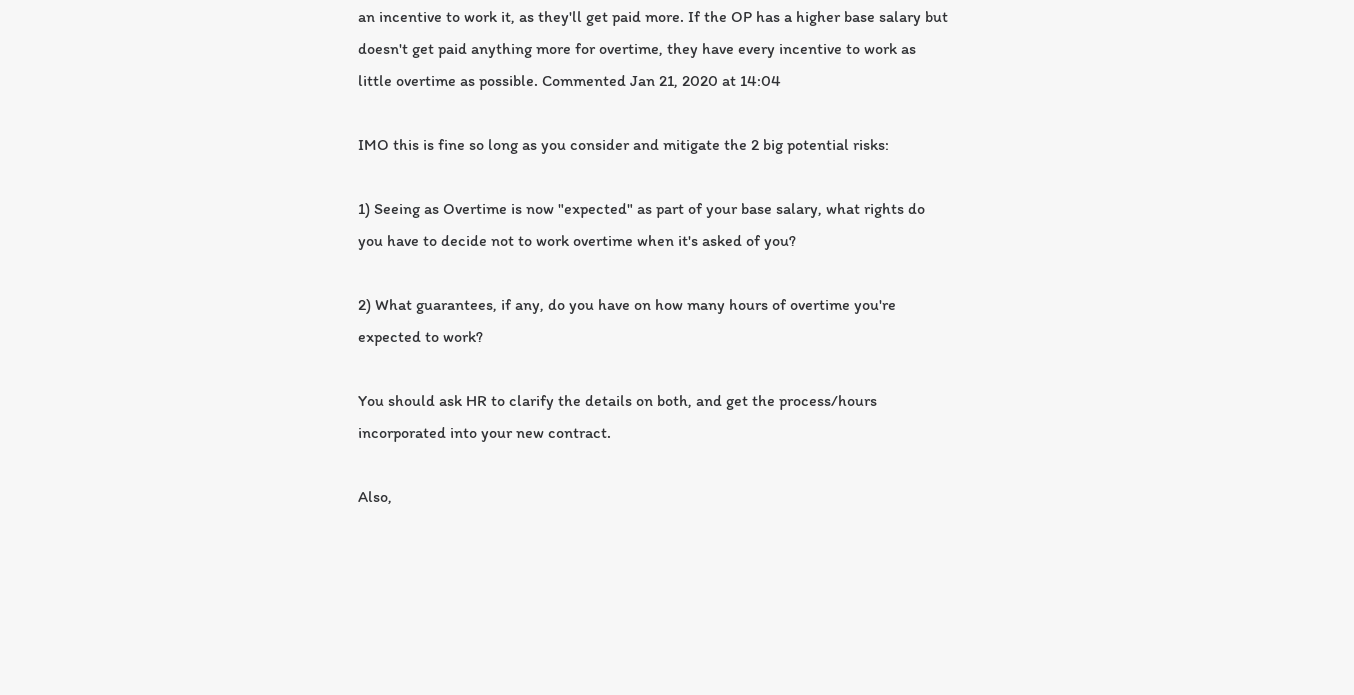an incentive to work it, as they'll get paid more. If the OP has a higher base salary but doesn't get paid anything more for overtime, they have every incentive to work as little overtime as possible. Commented Jan 21, 2020 at 14:04

IMO this is fine so long as you consider and mitigate the 2 big potential risks:

1) Seeing as Overtime is now "expected" as part of your base salary, what rights do you have to decide not to work overtime when it's asked of you?

2) What guarantees, if any, do you have on how many hours of overtime you're expected to work?

You should ask HR to clarify the details on both, and get the process/hours incorporated into your new contract.

Also,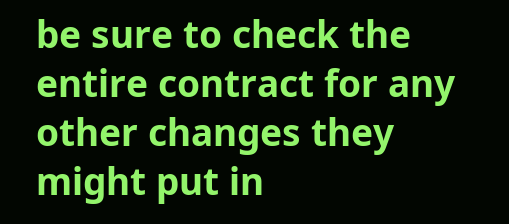be sure to check the entire contract for any other changes they might put in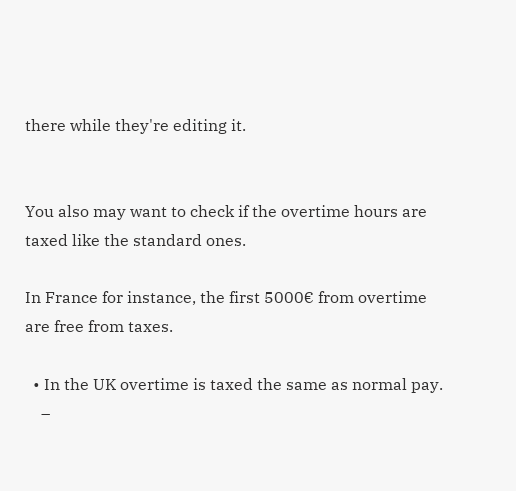there while they're editing it.


You also may want to check if the overtime hours are taxed like the standard ones.

In France for instance, the first 5000€ from overtime are free from taxes.

  • In the UK overtime is taxed the same as normal pay.
    –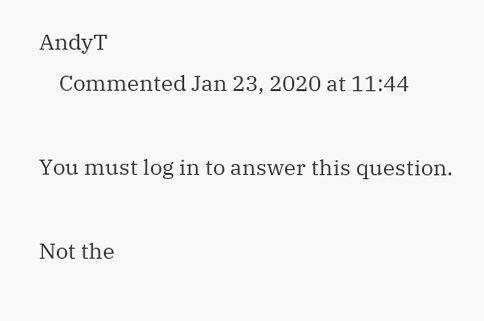AndyT
    Commented Jan 23, 2020 at 11:44

You must log in to answer this question.

Not the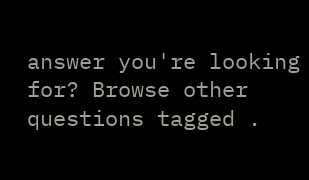answer you're looking for? Browse other questions tagged .